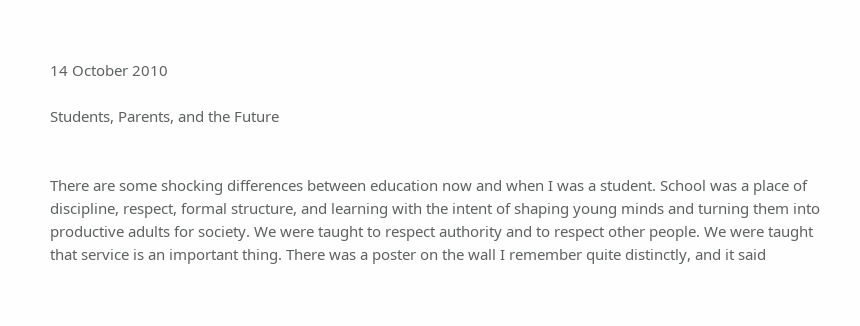14 October 2010

Students, Parents, and the Future


There are some shocking differences between education now and when I was a student. School was a place of discipline, respect, formal structure, and learning with the intent of shaping young minds and turning them into productive adults for society. We were taught to respect authority and to respect other people. We were taught that service is an important thing. There was a poster on the wall I remember quite distinctly, and it said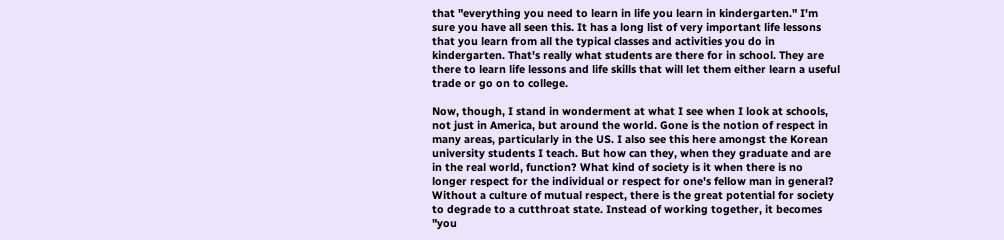that "everything you need to learn in life you learn in kindergarten." I'm sure you have all seen this. It has a long list of very important life lessons that you learn from all the typical classes and activities you do in kindergarten. That's really what students are there for in school. They are there to learn life lessons and life skills that will let them either learn a useful trade or go on to college.

Now, though, I stand in wonderment at what I see when I look at schools, not just in America, but around the world. Gone is the notion of respect in many areas, particularly in the US. I also see this here amongst the Korean university students I teach. But how can they, when they graduate and are in the real world, function? What kind of society is it when there is no longer respect for the individual or respect for one's fellow man in general? Without a culture of mutual respect, there is the great potential for society to degrade to a cutthroat state. Instead of working together, it becomes "you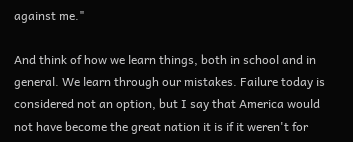against me."

And think of how we learn things, both in school and in general. We learn through our mistakes. Failure today is considered not an option, but I say that America would not have become the great nation it is if it weren't for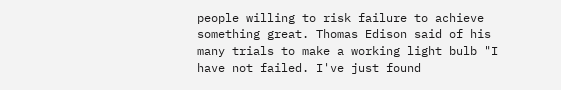people willing to risk failure to achieve something great. Thomas Edison said of his many trials to make a working light bulb "I have not failed. I've just found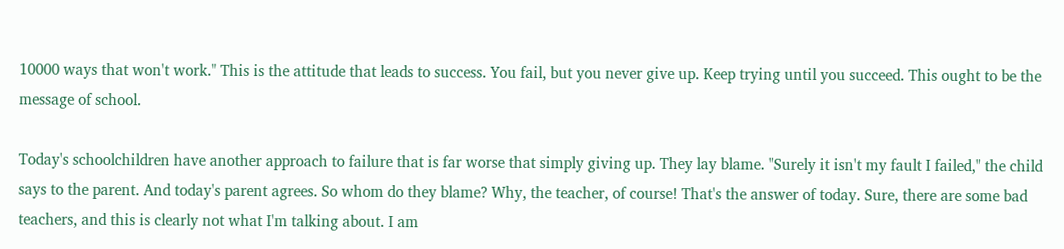10000 ways that won't work." This is the attitude that leads to success. You fail, but you never give up. Keep trying until you succeed. This ought to be the message of school.

Today's schoolchildren have another approach to failure that is far worse that simply giving up. They lay blame. "Surely it isn't my fault I failed," the child says to the parent. And today's parent agrees. So whom do they blame? Why, the teacher, of course! That's the answer of today. Sure, there are some bad teachers, and this is clearly not what I'm talking about. I am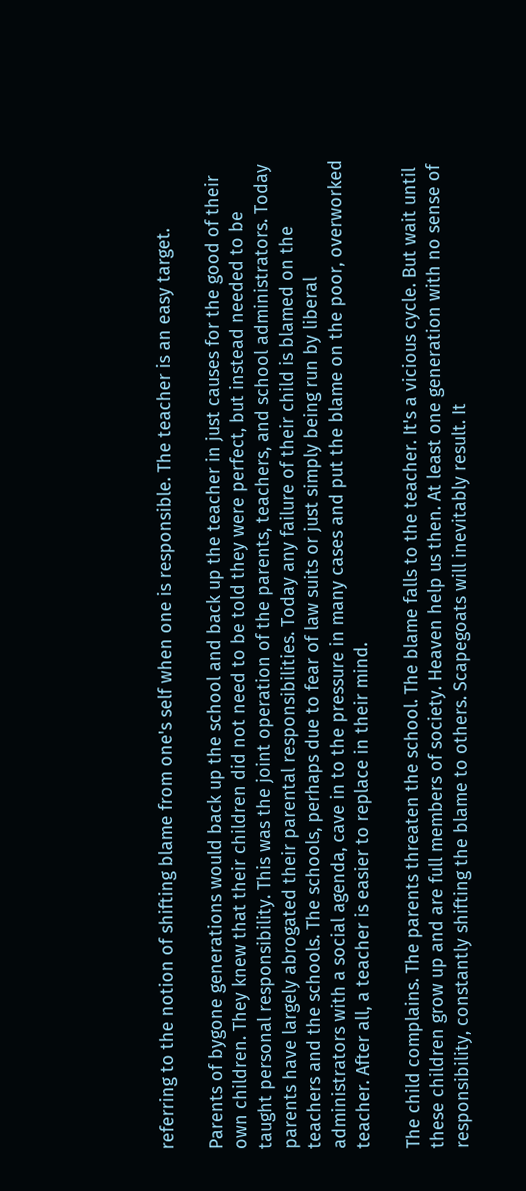referring to the notion of shifting blame from one's self when one is responsible. The teacher is an easy target.

Parents of bygone generations would back up the school and back up the teacher in just causes for the good of their own children. They knew that their children did not need to be told they were perfect, but instead needed to be taught personal responsibility. This was the joint operation of the parents, teachers, and school administrators. Today parents have largely abrogated their parental responsibilities. Today any failure of their child is blamed on the teachers and the schools. The schools, perhaps due to fear of law suits or just simply being run by liberal administrators with a social agenda, cave in to the pressure in many cases and put the blame on the poor, overworked teacher. After all, a teacher is easier to replace in their mind.

The child complains. The parents threaten the school. The blame falls to the teacher. It's a vicious cycle. But wait until these children grow up and are full members of society. Heaven help us then. At least one generation with no sense of responsibility, constantly shifting the blame to others. Scapegoats will inevitably result. It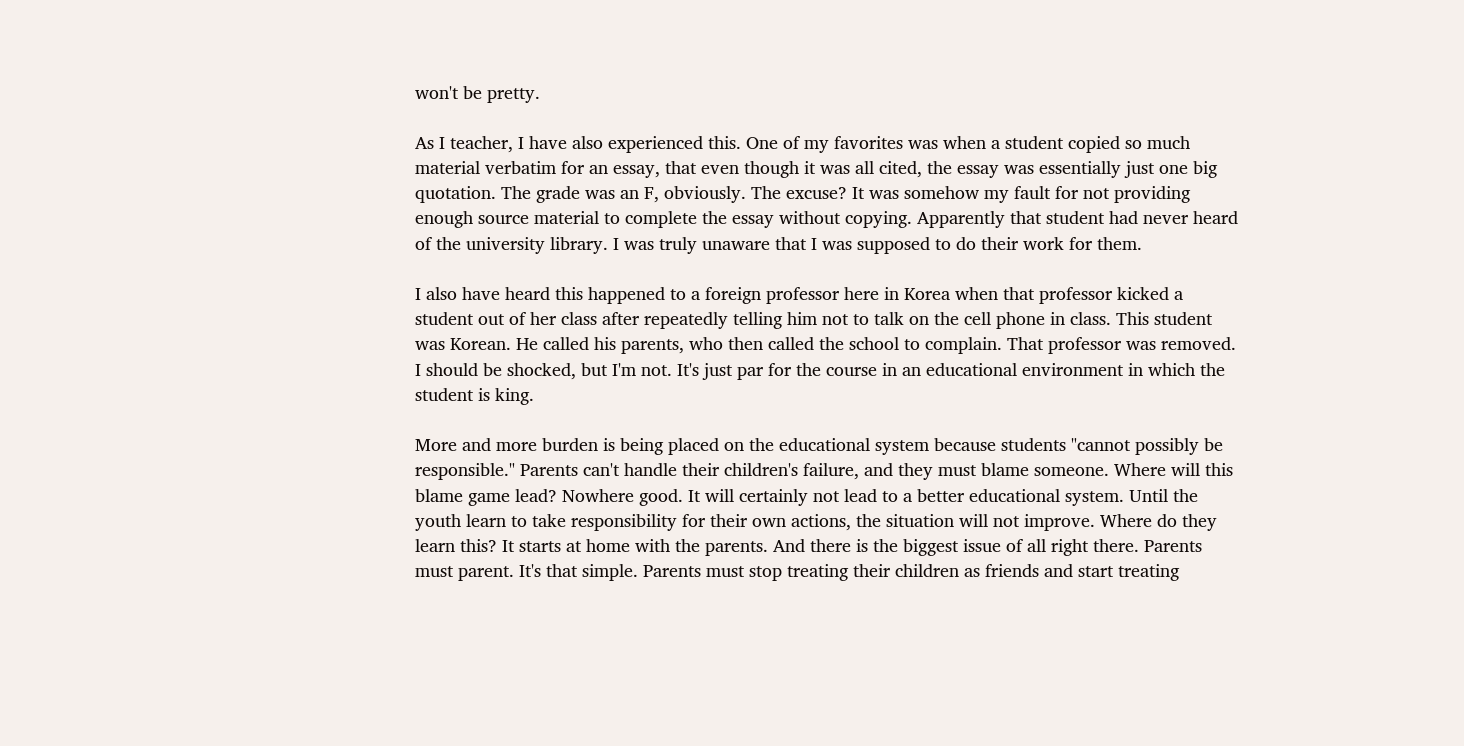won't be pretty.

As I teacher, I have also experienced this. One of my favorites was when a student copied so much material verbatim for an essay, that even though it was all cited, the essay was essentially just one big quotation. The grade was an F, obviously. The excuse? It was somehow my fault for not providing enough source material to complete the essay without copying. Apparently that student had never heard of the university library. I was truly unaware that I was supposed to do their work for them.

I also have heard this happened to a foreign professor here in Korea when that professor kicked a student out of her class after repeatedly telling him not to talk on the cell phone in class. This student was Korean. He called his parents, who then called the school to complain. That professor was removed. I should be shocked, but I'm not. It's just par for the course in an educational environment in which the student is king.

More and more burden is being placed on the educational system because students "cannot possibly be responsible." Parents can't handle their children's failure, and they must blame someone. Where will this blame game lead? Nowhere good. It will certainly not lead to a better educational system. Until the youth learn to take responsibility for their own actions, the situation will not improve. Where do they learn this? It starts at home with the parents. And there is the biggest issue of all right there. Parents must parent. It's that simple. Parents must stop treating their children as friends and start treating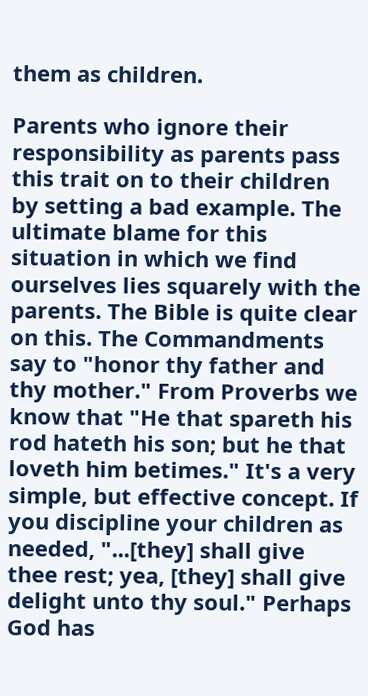them as children.

Parents who ignore their responsibility as parents pass this trait on to their children by setting a bad example. The ultimate blame for this situation in which we find ourselves lies squarely with the parents. The Bible is quite clear on this. The Commandments say to "honor thy father and thy mother." From Proverbs we know that "He that spareth his rod hateth his son; but he that loveth him betimes." It's a very simple, but effective concept. If you discipline your children as needed, "...[they] shall give thee rest; yea, [they] shall give delight unto thy soul." Perhaps God has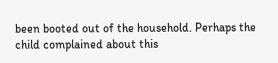been booted out of the household. Perhaps the child complained about this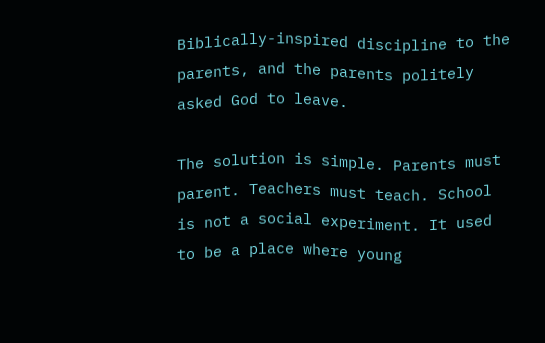Biblically-inspired discipline to the parents, and the parents politely asked God to leave.

The solution is simple. Parents must parent. Teachers must teach. School is not a social experiment. It used to be a place where young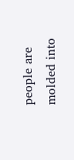people are molded into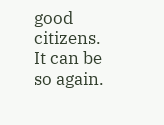good citizens. It can be so again.